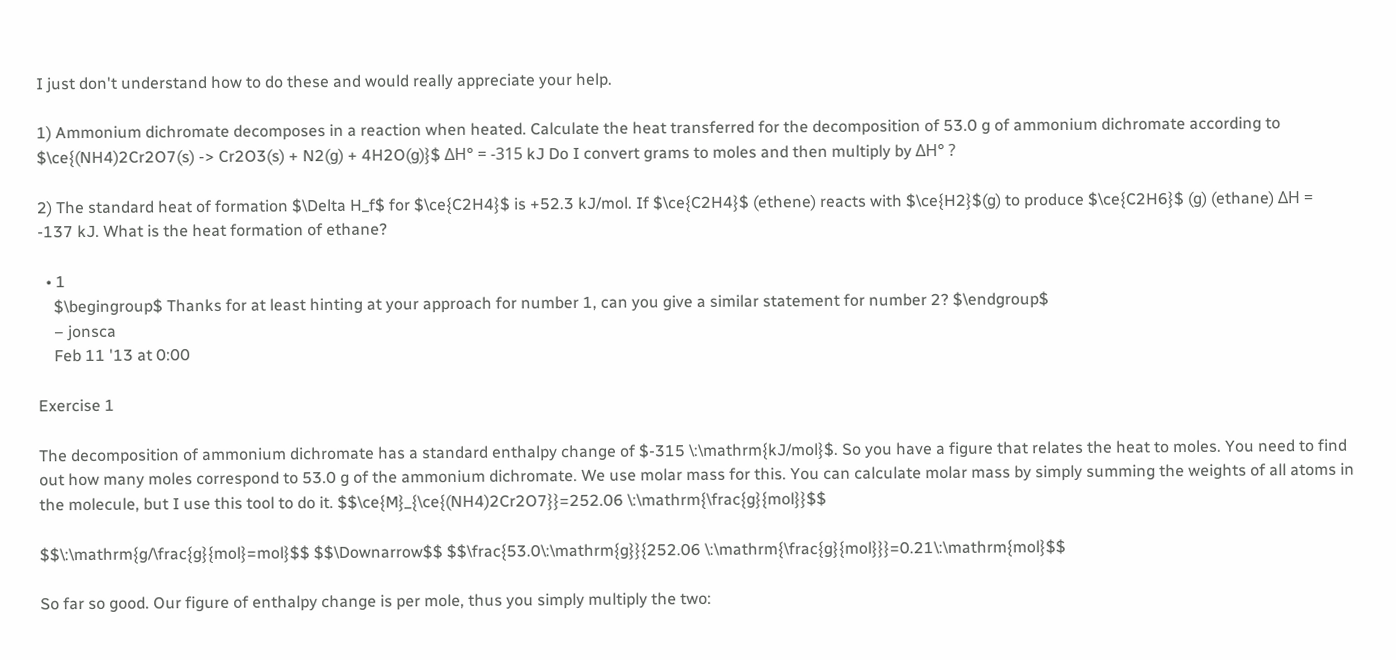I just don't understand how to do these and would really appreciate your help.

1) Ammonium dichromate decomposes in a reaction when heated. Calculate the heat transferred for the decomposition of 53.0 g of ammonium dichromate according to $\ce{(NH4)2Cr2O7(s) -> Cr2O3(s) + N2(g) + 4H2O(g)}$ ΔH° = -315 kJ Do I convert grams to moles and then multiply by ΔH° ?

2) The standard heat of formation $\Delta H_f$ for $\ce{C2H4}$ is +52.3 kJ/mol. If $\ce{C2H4}$ (ethene) reacts with $\ce{H2}$(g) to produce $\ce{C2H6}$ (g) (ethane) ΔH = -137 kJ. What is the heat formation of ethane?

  • 1
    $\begingroup$ Thanks for at least hinting at your approach for number 1, can you give a similar statement for number 2? $\endgroup$
    – jonsca
    Feb 11 '13 at 0:00

Exercise 1

The decomposition of ammonium dichromate has a standard enthalpy change of $-315 \:\mathrm{kJ/mol}$. So you have a figure that relates the heat to moles. You need to find out how many moles correspond to 53.0 g of the ammonium dichromate. We use molar mass for this. You can calculate molar mass by simply summing the weights of all atoms in the molecule, but I use this tool to do it. $$\ce{M}_{\ce{(NH4)2Cr2O7}}=252.06 \:\mathrm{\frac{g}{mol}}$$

$$\:\mathrm{g/\frac{g}{mol}=mol}$$ $$\Downarrow$$ $$\frac{53.0\:\mathrm{g}}{252.06 \:\mathrm{\frac{g}{mol}}}=0.21\:\mathrm{mol}$$

So far so good. Our figure of enthalpy change is per mole, thus you simply multiply the two: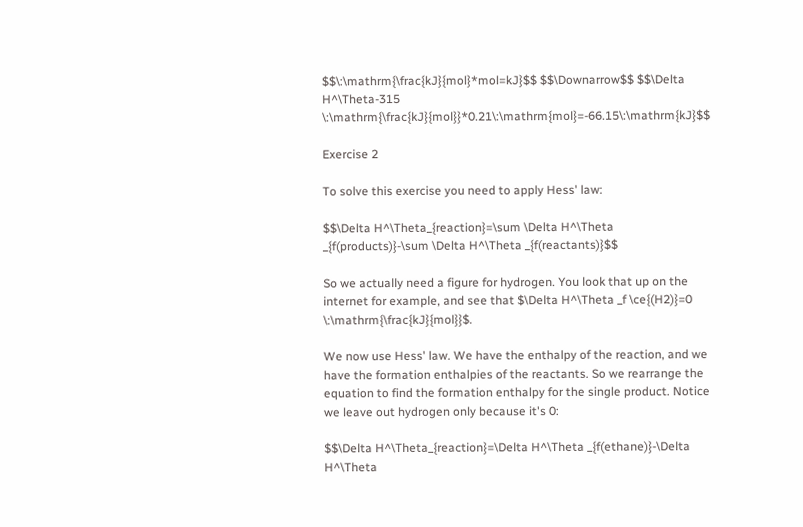$$\:\mathrm{\frac{kJ}{mol}*mol=kJ}$$ $$\Downarrow$$ $$\Delta H^\Theta-315 \:\mathrm{\frac{kJ}{mol}}*0.21\:\mathrm{mol}=-66.15\:\mathrm{kJ}$$

Exercise 2

To solve this exercise you need to apply Hess' law:

$$\Delta H^\Theta_{reaction}=\sum \Delta H^\Theta _{f(products)}-\sum \Delta H^\Theta _{f(reactants)}$$

So we actually need a figure for hydrogen. You look that up on the internet for example, and see that $\Delta H^\Theta _f \ce{(H2)}=0 \:\mathrm{\frac{kJ}{mol}}$.

We now use Hess' law. We have the enthalpy of the reaction, and we have the formation enthalpies of the reactants. So we rearrange the equation to find the formation enthalpy for the single product. Notice we leave out hydrogen only because it's 0:

$$\Delta H^\Theta_{reaction}=\Delta H^\Theta _{f(ethane)}-\Delta H^\Theta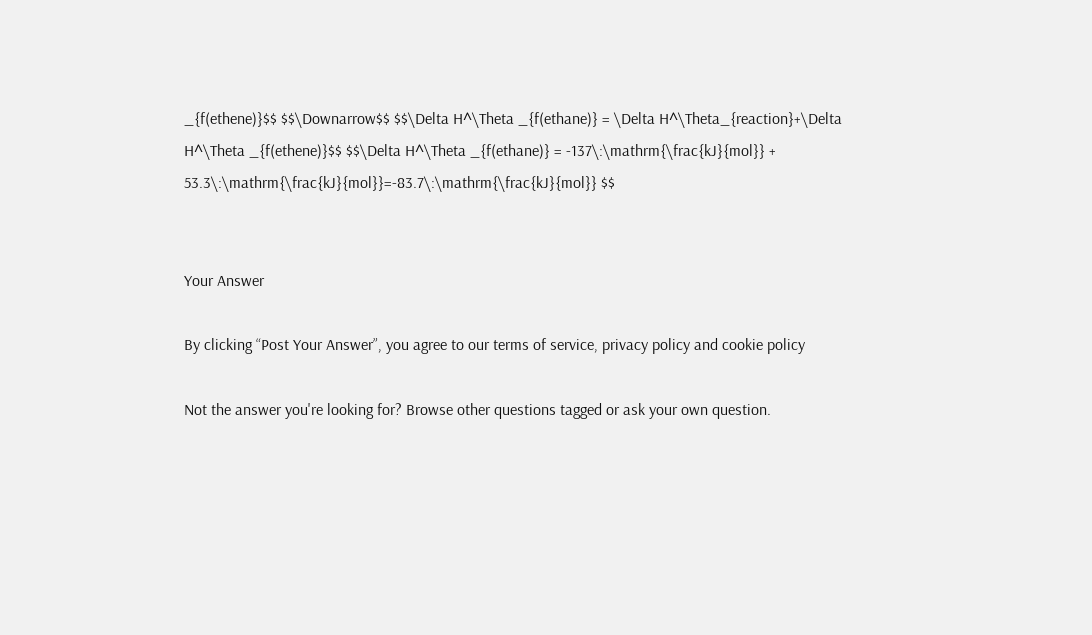_{f(ethene)}$$ $$\Downarrow$$ $$\Delta H^\Theta _{f(ethane)} = \Delta H^\Theta_{reaction}+\Delta H^\Theta _{f(ethene)}$$ $$\Delta H^\Theta _{f(ethane)} = -137\:\mathrm{\frac{kJ}{mol}} + 53.3\:\mathrm{\frac{kJ}{mol}}=-83.7\:\mathrm{\frac{kJ}{mol}} $$


Your Answer

By clicking “Post Your Answer”, you agree to our terms of service, privacy policy and cookie policy

Not the answer you're looking for? Browse other questions tagged or ask your own question.